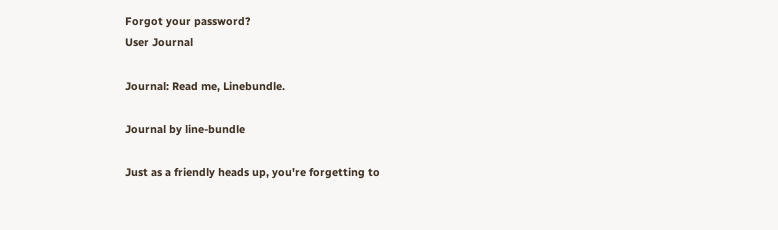Forgot your password?
User Journal

Journal: Read me, Linebundle.

Journal by line-bundle

Just as a friendly heads up, you're forgetting to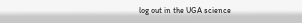log out in the UGA science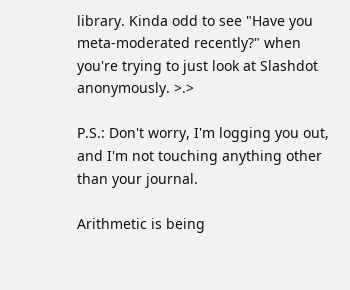library. Kinda odd to see "Have you meta-moderated recently?" when you're trying to just look at Slashdot anonymously. >.>

P.S.: Don't worry, I'm logging you out, and I'm not touching anything other than your journal.

Arithmetic is being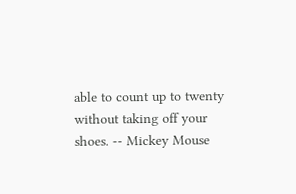able to count up to twenty without taking off your shoes. -- Mickey Mouse